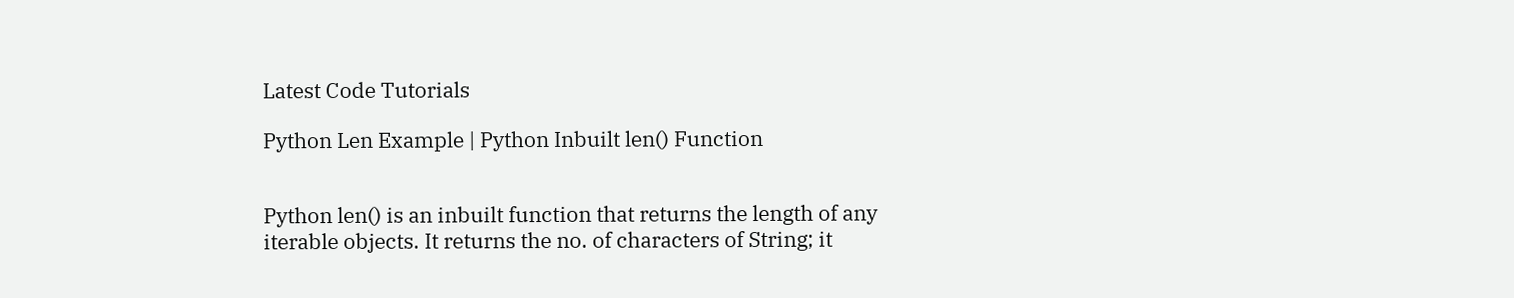Latest Code Tutorials

Python Len Example | Python Inbuilt len() Function


Python len() is an inbuilt function that returns the length of any iterable objects. It returns the no. of characters of String; it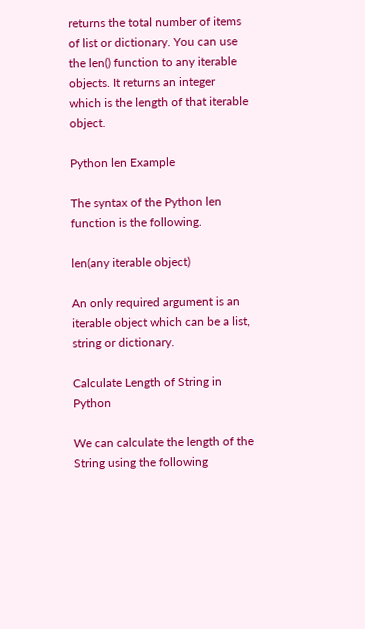returns the total number of items of list or dictionary. You can use the len() function to any iterable objects. It returns an integer which is the length of that iterable object.

Python len Example

The syntax of the Python len function is the following.

len(any iterable object)

An only required argument is an iterable object which can be a list, string or dictionary.

Calculate Length of String in Python

We can calculate the length of the String using the following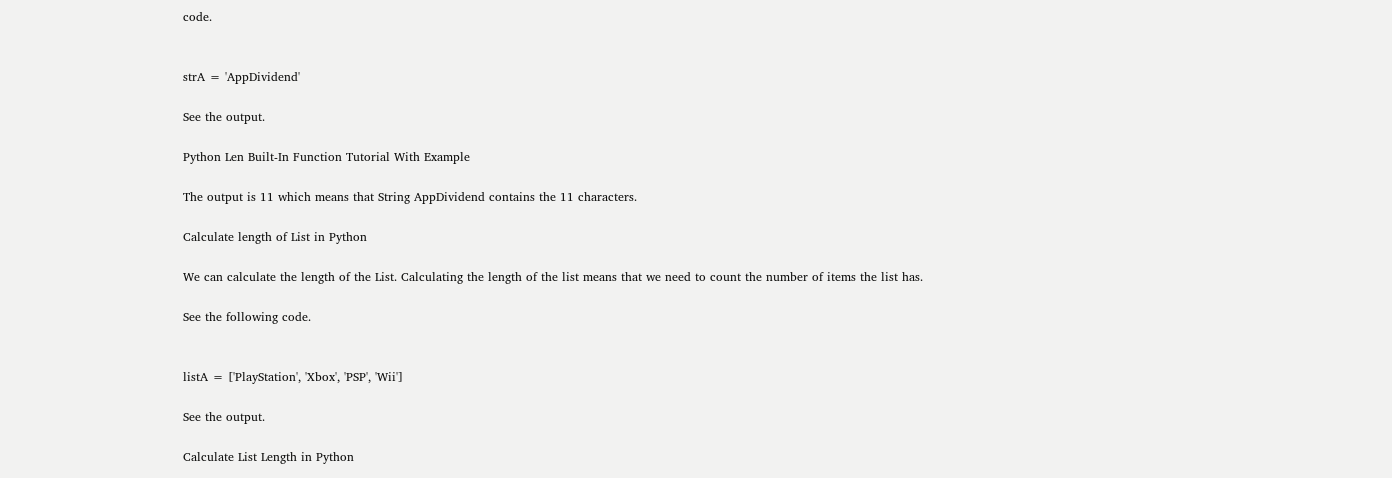code.


strA = 'AppDividend'

See the output.

Python Len Built-In Function Tutorial With Example

The output is 11 which means that String AppDividend contains the 11 characters.

Calculate length of List in Python

We can calculate the length of the List. Calculating the length of the list means that we need to count the number of items the list has.

See the following code.


listA = ['PlayStation', 'Xbox', 'PSP', 'Wii']

See the output.

Calculate List Length in Python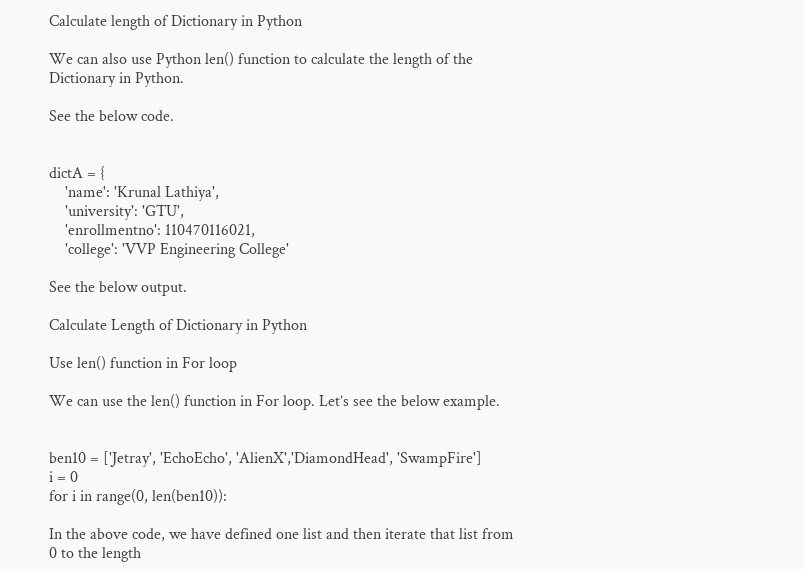Calculate length of Dictionary in Python

We can also use Python len() function to calculate the length of the Dictionary in Python.

See the below code.


dictA = {
    'name': 'Krunal Lathiya',
    'university': 'GTU',
    'enrollmentno': 110470116021,
    'college': 'VVP Engineering College'

See the below output.

Calculate Length of Dictionary in Python

Use len() function in For loop

We can use the len() function in For loop. Let’s see the below example.


ben10 = ['Jetray', 'EchoEcho', 'AlienX','DiamondHead', 'SwampFire']
i = 0
for i in range(0, len(ben10)):

In the above code, we have defined one list and then iterate that list from 0 to the length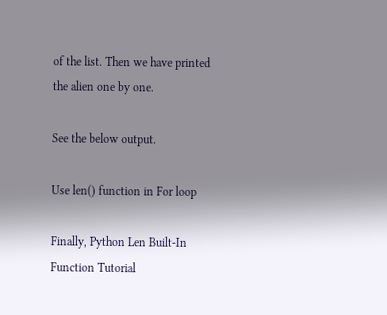of the list. Then we have printed the alien one by one.

See the below output.

Use len() function in For loop

Finally, Python Len Built-In Function Tutorial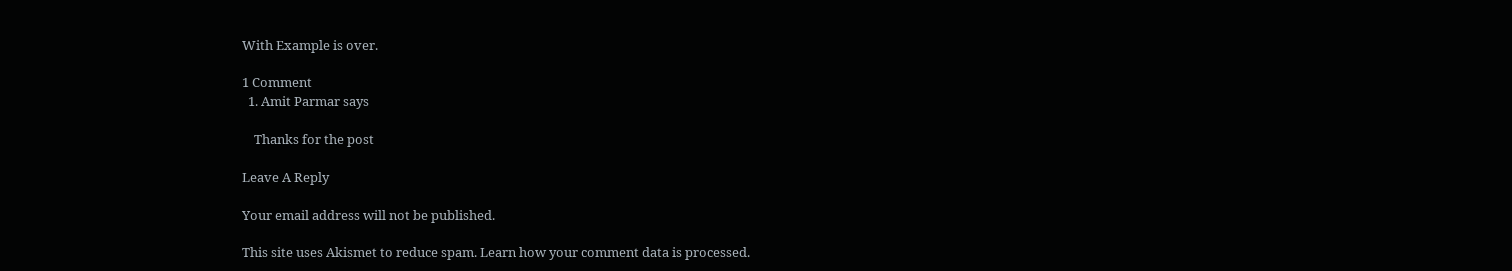With Example is over.

1 Comment
  1. Amit Parmar says

    Thanks for the post

Leave A Reply

Your email address will not be published.

This site uses Akismet to reduce spam. Learn how your comment data is processed.